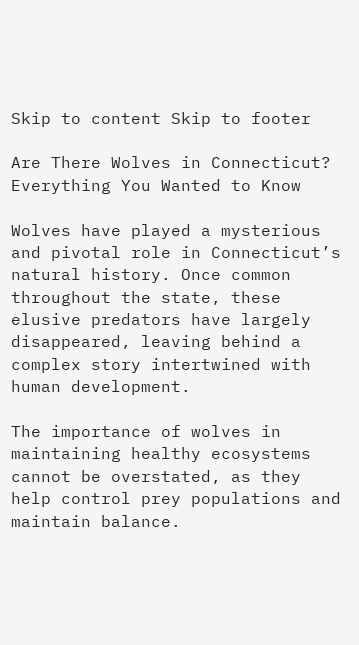Skip to content Skip to footer

Are There Wolves in Connecticut? Everything You Wanted to Know

Wolves have played a mysterious and pivotal role in Connecticut’s natural history. Once common throughout the state, these elusive predators have largely disappeared, leaving behind a complex story intertwined with human development.

The importance of wolves in maintaining healthy ecosystems cannot be overstated, as they help control prey populations and maintain balance.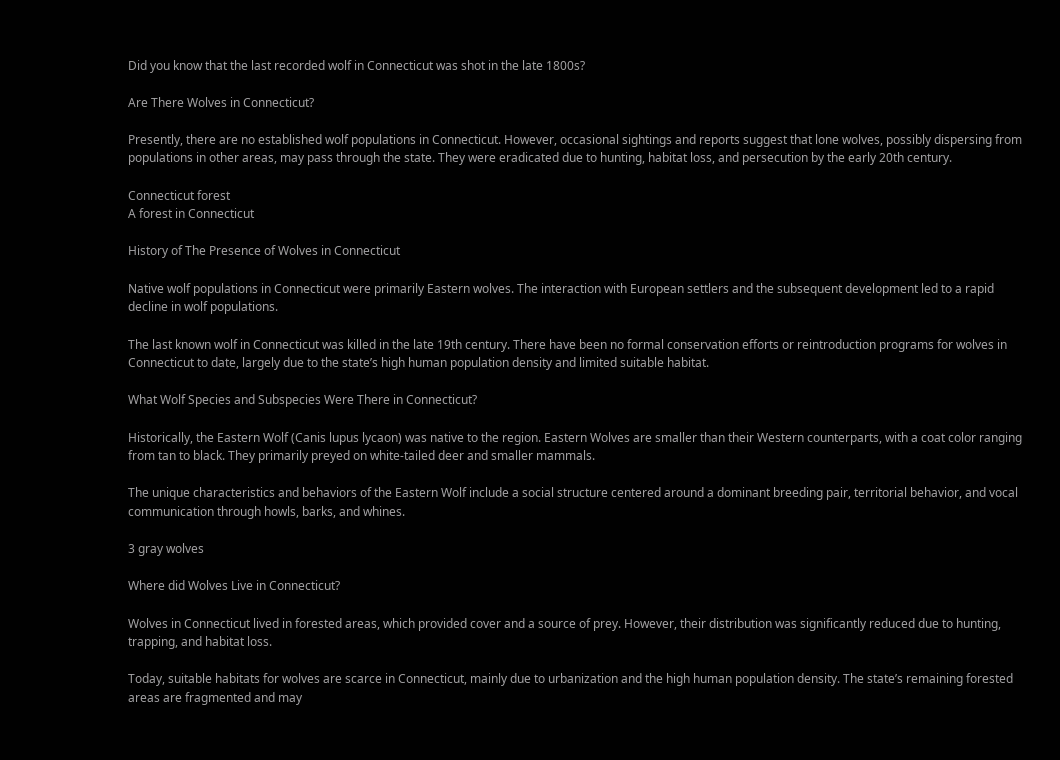Did you know that the last recorded wolf in Connecticut was shot in the late 1800s?

Are There Wolves in Connecticut?

Presently, there are no established wolf populations in Connecticut. However, occasional sightings and reports suggest that lone wolves, possibly dispersing from populations in other areas, may pass through the state. They were eradicated due to hunting, habitat loss, and persecution by the early 20th century.

Connecticut forest
A forest in Connecticut

History of The Presence of Wolves in Connecticut

Native wolf populations in Connecticut were primarily Eastern wolves. The interaction with European settlers and the subsequent development led to a rapid decline in wolf populations.

The last known wolf in Connecticut was killed in the late 19th century. There have been no formal conservation efforts or reintroduction programs for wolves in Connecticut to date, largely due to the state’s high human population density and limited suitable habitat.

What Wolf Species and Subspecies Were There in Connecticut?

Historically, the Eastern Wolf (Canis lupus lycaon) was native to the region. Eastern Wolves are smaller than their Western counterparts, with a coat color ranging from tan to black. They primarily preyed on white-tailed deer and smaller mammals.

The unique characteristics and behaviors of the Eastern Wolf include a social structure centered around a dominant breeding pair, territorial behavior, and vocal communication through howls, barks, and whines.

3 gray wolves

Where did Wolves Live in Connecticut?

Wolves in Connecticut lived in forested areas, which provided cover and a source of prey. However, their distribution was significantly reduced due to hunting, trapping, and habitat loss.

Today, suitable habitats for wolves are scarce in Connecticut, mainly due to urbanization and the high human population density. The state’s remaining forested areas are fragmented and may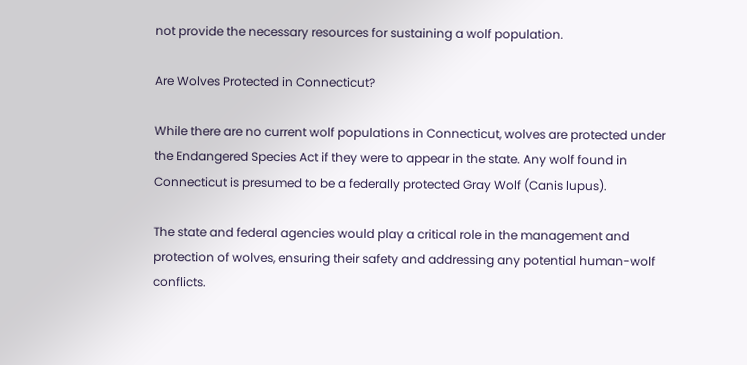not provide the necessary resources for sustaining a wolf population.

Are Wolves Protected in Connecticut?

While there are no current wolf populations in Connecticut, wolves are protected under the Endangered Species Act if they were to appear in the state. Any wolf found in Connecticut is presumed to be a federally protected Gray Wolf (Canis lupus).

The state and federal agencies would play a critical role in the management and protection of wolves, ensuring their safety and addressing any potential human-wolf conflicts.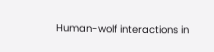Human-wolf interactions in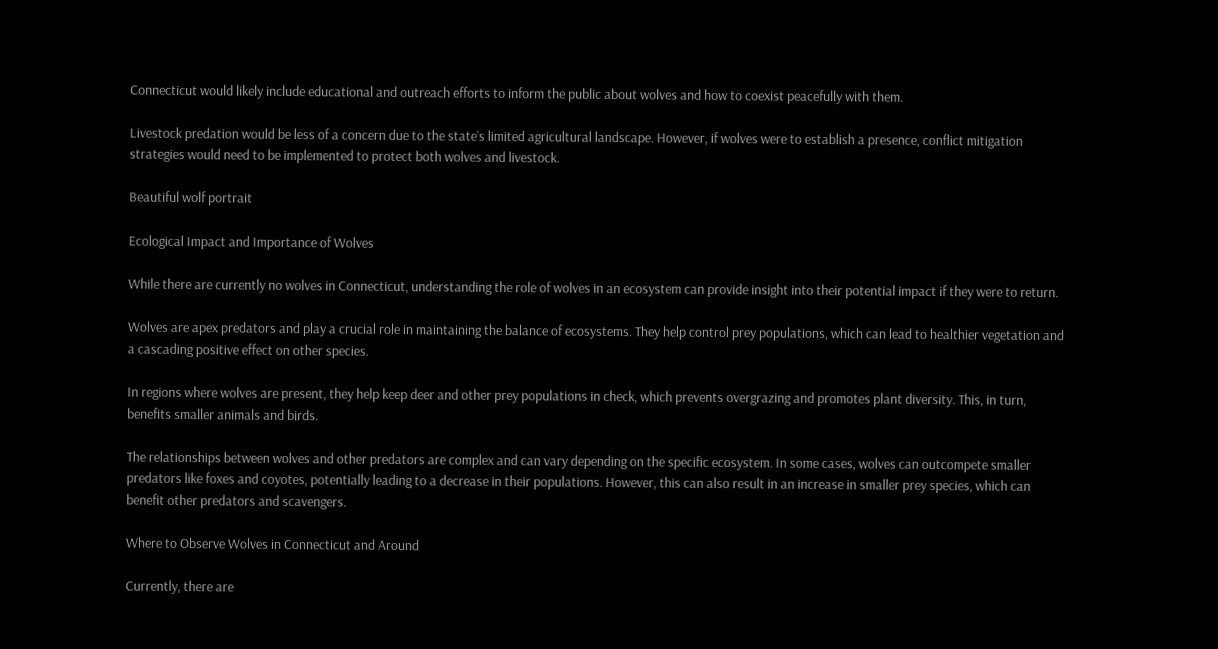Connecticut would likely include educational and outreach efforts to inform the public about wolves and how to coexist peacefully with them.

Livestock predation would be less of a concern due to the state’s limited agricultural landscape. However, if wolves were to establish a presence, conflict mitigation strategies would need to be implemented to protect both wolves and livestock.

Beautiful wolf portrait

Ecological Impact and Importance of Wolves

While there are currently no wolves in Connecticut, understanding the role of wolves in an ecosystem can provide insight into their potential impact if they were to return.

Wolves are apex predators and play a crucial role in maintaining the balance of ecosystems. They help control prey populations, which can lead to healthier vegetation and a cascading positive effect on other species.

In regions where wolves are present, they help keep deer and other prey populations in check, which prevents overgrazing and promotes plant diversity. This, in turn, benefits smaller animals and birds.

The relationships between wolves and other predators are complex and can vary depending on the specific ecosystem. In some cases, wolves can outcompete smaller predators like foxes and coyotes, potentially leading to a decrease in their populations. However, this can also result in an increase in smaller prey species, which can benefit other predators and scavengers.

Where to Observe Wolves in Connecticut and Around

Currently, there are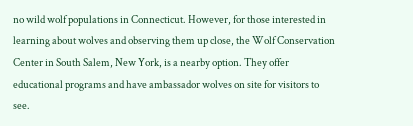no wild wolf populations in Connecticut. However, for those interested in learning about wolves and observing them up close, the Wolf Conservation Center in South Salem, New York, is a nearby option. They offer educational programs and have ambassador wolves on site for visitors to see.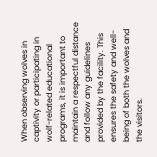When observing wolves in captivity or participating in wolf-related educational programs, it is important to maintain a respectful distance and follow any guidelines provided by the facility. This ensures the safety and well-being of both the wolves and the visitors.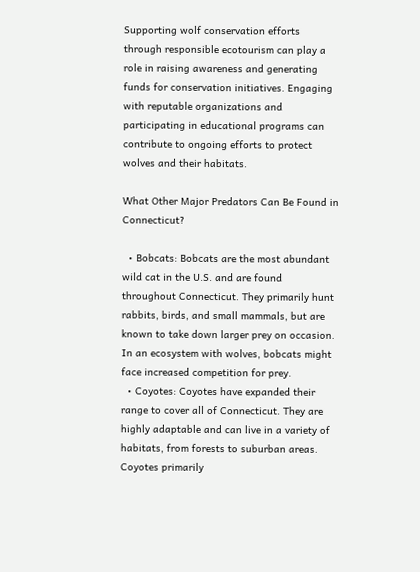Supporting wolf conservation efforts through responsible ecotourism can play a role in raising awareness and generating funds for conservation initiatives. Engaging with reputable organizations and participating in educational programs can contribute to ongoing efforts to protect wolves and their habitats.

What Other Major Predators Can Be Found in Connecticut?

  • Bobcats: Bobcats are the most abundant wild cat in the U.S. and are found throughout Connecticut. They primarily hunt rabbits, birds, and small mammals, but are known to take down larger prey on occasion. In an ecosystem with wolves, bobcats might face increased competition for prey.
  • Coyotes: Coyotes have expanded their range to cover all of Connecticut. They are highly adaptable and can live in a variety of habitats, from forests to suburban areas. Coyotes primarily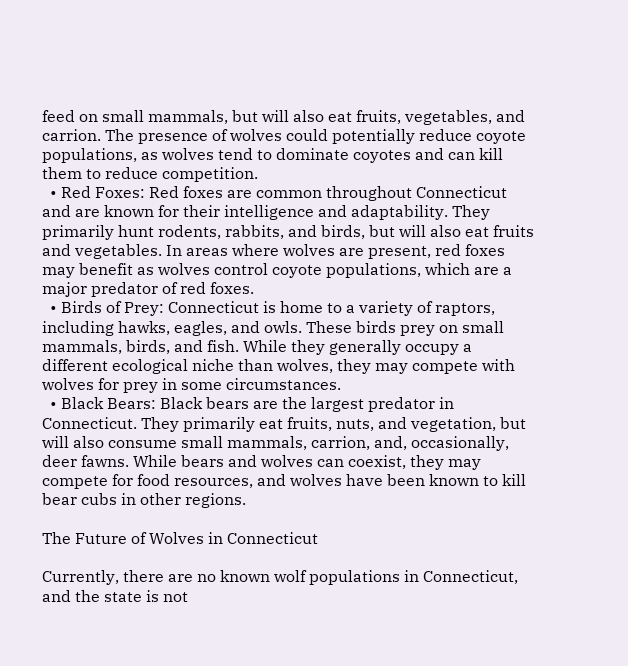feed on small mammals, but will also eat fruits, vegetables, and carrion. The presence of wolves could potentially reduce coyote populations, as wolves tend to dominate coyotes and can kill them to reduce competition.
  • Red Foxes: Red foxes are common throughout Connecticut and are known for their intelligence and adaptability. They primarily hunt rodents, rabbits, and birds, but will also eat fruits and vegetables. In areas where wolves are present, red foxes may benefit as wolves control coyote populations, which are a major predator of red foxes.
  • Birds of Prey: Connecticut is home to a variety of raptors, including hawks, eagles, and owls. These birds prey on small mammals, birds, and fish. While they generally occupy a different ecological niche than wolves, they may compete with wolves for prey in some circumstances.
  • Black Bears: Black bears are the largest predator in Connecticut. They primarily eat fruits, nuts, and vegetation, but will also consume small mammals, carrion, and, occasionally, deer fawns. While bears and wolves can coexist, they may compete for food resources, and wolves have been known to kill bear cubs in other regions.

The Future of Wolves in Connecticut

Currently, there are no known wolf populations in Connecticut, and the state is not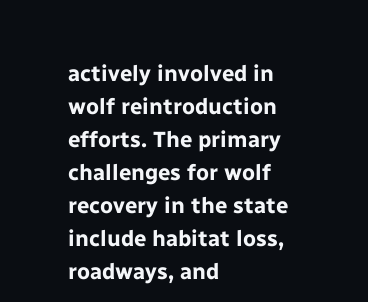actively involved in wolf reintroduction efforts. The primary challenges for wolf recovery in the state include habitat loss, roadways, and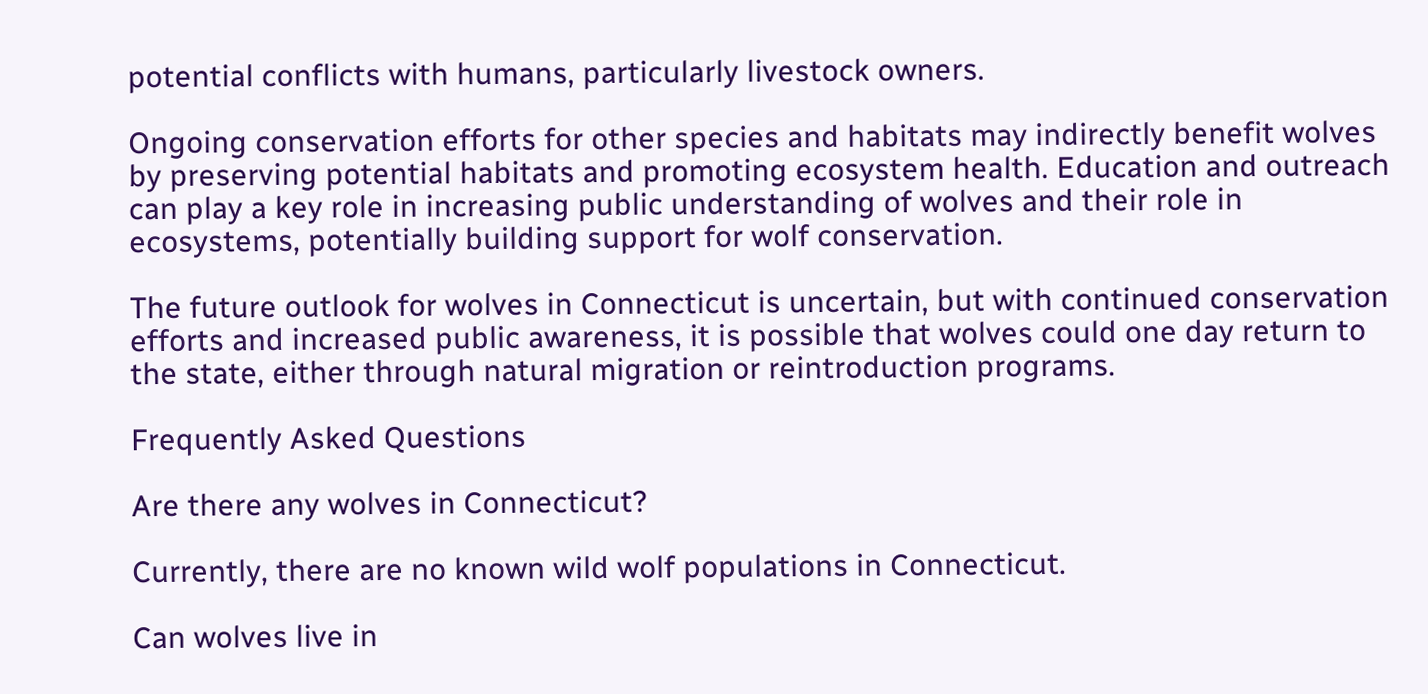potential conflicts with humans, particularly livestock owners.

Ongoing conservation efforts for other species and habitats may indirectly benefit wolves by preserving potential habitats and promoting ecosystem health. Education and outreach can play a key role in increasing public understanding of wolves and their role in ecosystems, potentially building support for wolf conservation.

The future outlook for wolves in Connecticut is uncertain, but with continued conservation efforts and increased public awareness, it is possible that wolves could one day return to the state, either through natural migration or reintroduction programs.

Frequently Asked Questions

Are there any wolves in Connecticut?

Currently, there are no known wild wolf populations in Connecticut.

Can wolves live in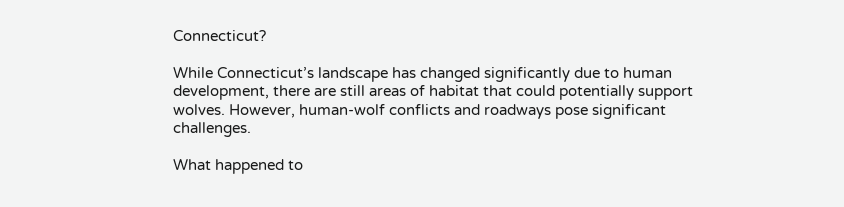Connecticut?

While Connecticut’s landscape has changed significantly due to human development, there are still areas of habitat that could potentially support wolves. However, human-wolf conflicts and roadways pose significant challenges.

What happened to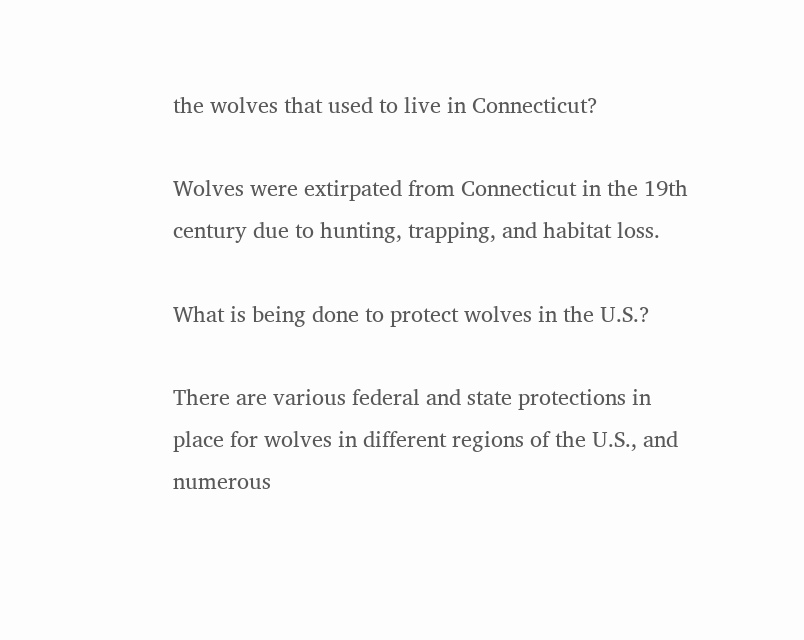the wolves that used to live in Connecticut?

Wolves were extirpated from Connecticut in the 19th century due to hunting, trapping, and habitat loss.

What is being done to protect wolves in the U.S.?

There are various federal and state protections in place for wolves in different regions of the U.S., and numerous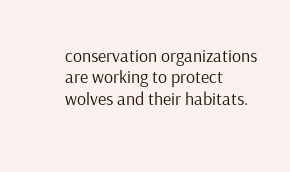conservation organizations are working to protect wolves and their habitats.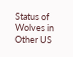Status of Wolves in Other US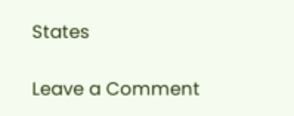States

Leave a Comment